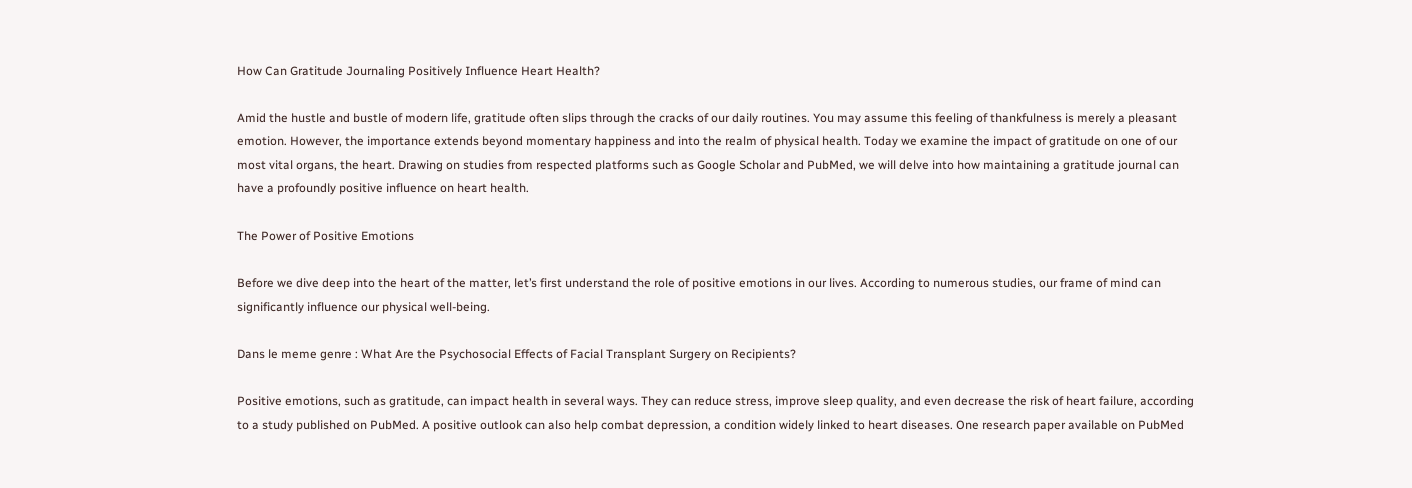How Can Gratitude Journaling Positively Influence Heart Health?

Amid the hustle and bustle of modern life, gratitude often slips through the cracks of our daily routines. You may assume this feeling of thankfulness is merely a pleasant emotion. However, the importance extends beyond momentary happiness and into the realm of physical health. Today we examine the impact of gratitude on one of our most vital organs, the heart. Drawing on studies from respected platforms such as Google Scholar and PubMed, we will delve into how maintaining a gratitude journal can have a profoundly positive influence on heart health.

The Power of Positive Emotions

Before we dive deep into the heart of the matter, let’s first understand the role of positive emotions in our lives. According to numerous studies, our frame of mind can significantly influence our physical well-being.

Dans le meme genre : What Are the Psychosocial Effects of Facial Transplant Surgery on Recipients?

Positive emotions, such as gratitude, can impact health in several ways. They can reduce stress, improve sleep quality, and even decrease the risk of heart failure, according to a study published on PubMed. A positive outlook can also help combat depression, a condition widely linked to heart diseases. One research paper available on PubMed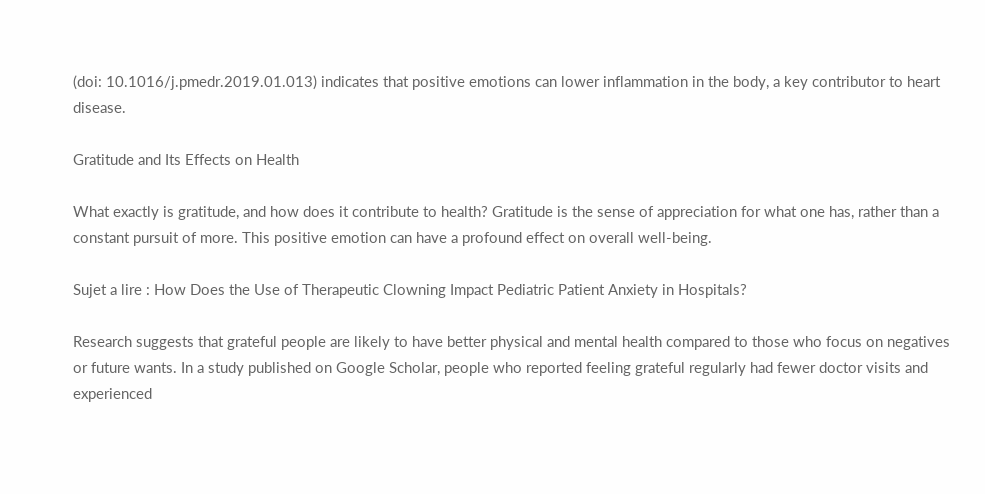(doi: 10.1016/j.pmedr.2019.01.013) indicates that positive emotions can lower inflammation in the body, a key contributor to heart disease.

Gratitude and Its Effects on Health

What exactly is gratitude, and how does it contribute to health? Gratitude is the sense of appreciation for what one has, rather than a constant pursuit of more. This positive emotion can have a profound effect on overall well-being.

Sujet a lire : How Does the Use of Therapeutic Clowning Impact Pediatric Patient Anxiety in Hospitals?

Research suggests that grateful people are likely to have better physical and mental health compared to those who focus on negatives or future wants. In a study published on Google Scholar, people who reported feeling grateful regularly had fewer doctor visits and experienced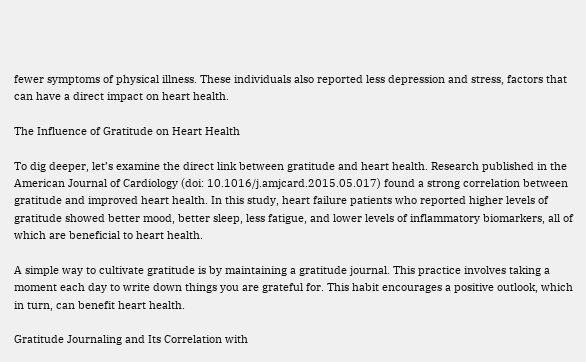fewer symptoms of physical illness. These individuals also reported less depression and stress, factors that can have a direct impact on heart health.

The Influence of Gratitude on Heart Health

To dig deeper, let’s examine the direct link between gratitude and heart health. Research published in the American Journal of Cardiology (doi: 10.1016/j.amjcard.2015.05.017) found a strong correlation between gratitude and improved heart health. In this study, heart failure patients who reported higher levels of gratitude showed better mood, better sleep, less fatigue, and lower levels of inflammatory biomarkers, all of which are beneficial to heart health.

A simple way to cultivate gratitude is by maintaining a gratitude journal. This practice involves taking a moment each day to write down things you are grateful for. This habit encourages a positive outlook, which in turn, can benefit heart health.

Gratitude Journaling and Its Correlation with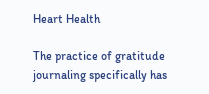Heart Health

The practice of gratitude journaling specifically has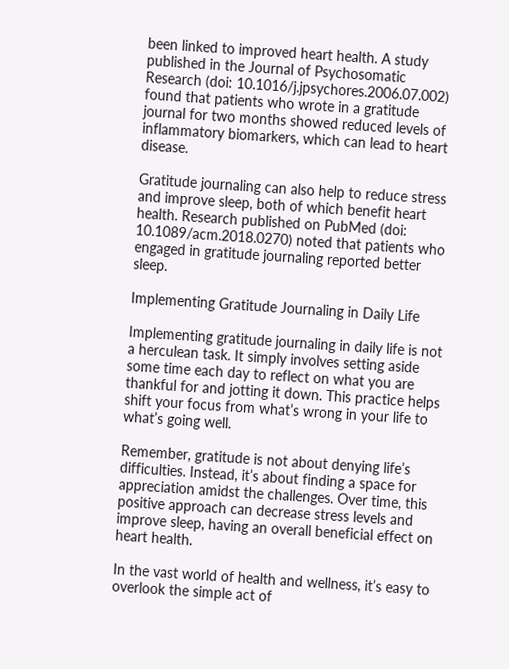been linked to improved heart health. A study published in the Journal of Psychosomatic Research (doi: 10.1016/j.jpsychores.2006.07.002) found that patients who wrote in a gratitude journal for two months showed reduced levels of inflammatory biomarkers, which can lead to heart disease.

Gratitude journaling can also help to reduce stress and improve sleep, both of which benefit heart health. Research published on PubMed (doi: 10.1089/acm.2018.0270) noted that patients who engaged in gratitude journaling reported better sleep.

Implementing Gratitude Journaling in Daily Life

Implementing gratitude journaling in daily life is not a herculean task. It simply involves setting aside some time each day to reflect on what you are thankful for and jotting it down. This practice helps shift your focus from what’s wrong in your life to what’s going well.

Remember, gratitude is not about denying life’s difficulties. Instead, it’s about finding a space for appreciation amidst the challenges. Over time, this positive approach can decrease stress levels and improve sleep, having an overall beneficial effect on heart health.

In the vast world of health and wellness, it’s easy to overlook the simple act of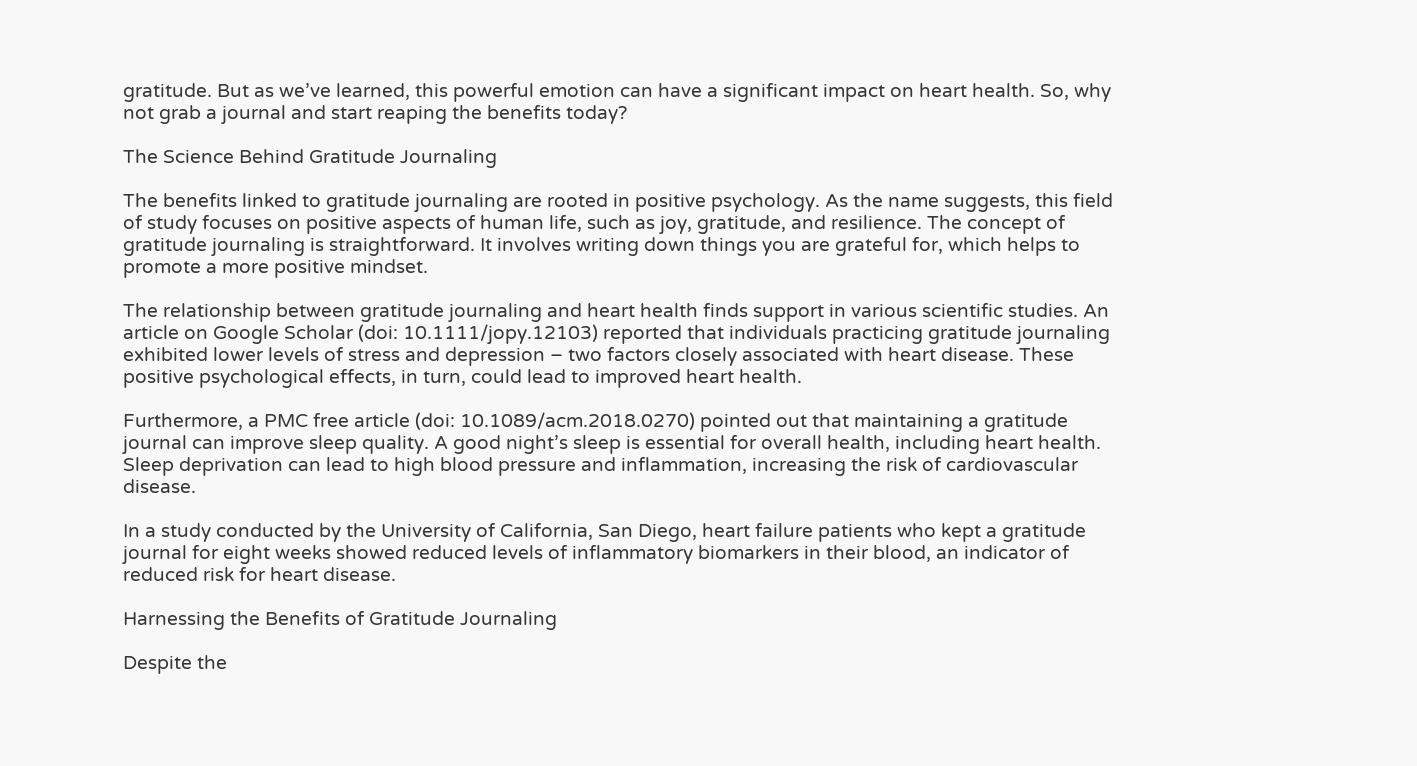gratitude. But as we’ve learned, this powerful emotion can have a significant impact on heart health. So, why not grab a journal and start reaping the benefits today?

The Science Behind Gratitude Journaling

The benefits linked to gratitude journaling are rooted in positive psychology. As the name suggests, this field of study focuses on positive aspects of human life, such as joy, gratitude, and resilience. The concept of gratitude journaling is straightforward. It involves writing down things you are grateful for, which helps to promote a more positive mindset.

The relationship between gratitude journaling and heart health finds support in various scientific studies. An article on Google Scholar (doi: 10.1111/jopy.12103) reported that individuals practicing gratitude journaling exhibited lower levels of stress and depression – two factors closely associated with heart disease. These positive psychological effects, in turn, could lead to improved heart health.

Furthermore, a PMC free article (doi: 10.1089/acm.2018.0270) pointed out that maintaining a gratitude journal can improve sleep quality. A good night’s sleep is essential for overall health, including heart health. Sleep deprivation can lead to high blood pressure and inflammation, increasing the risk of cardiovascular disease.

In a study conducted by the University of California, San Diego, heart failure patients who kept a gratitude journal for eight weeks showed reduced levels of inflammatory biomarkers in their blood, an indicator of reduced risk for heart disease.

Harnessing the Benefits of Gratitude Journaling

Despite the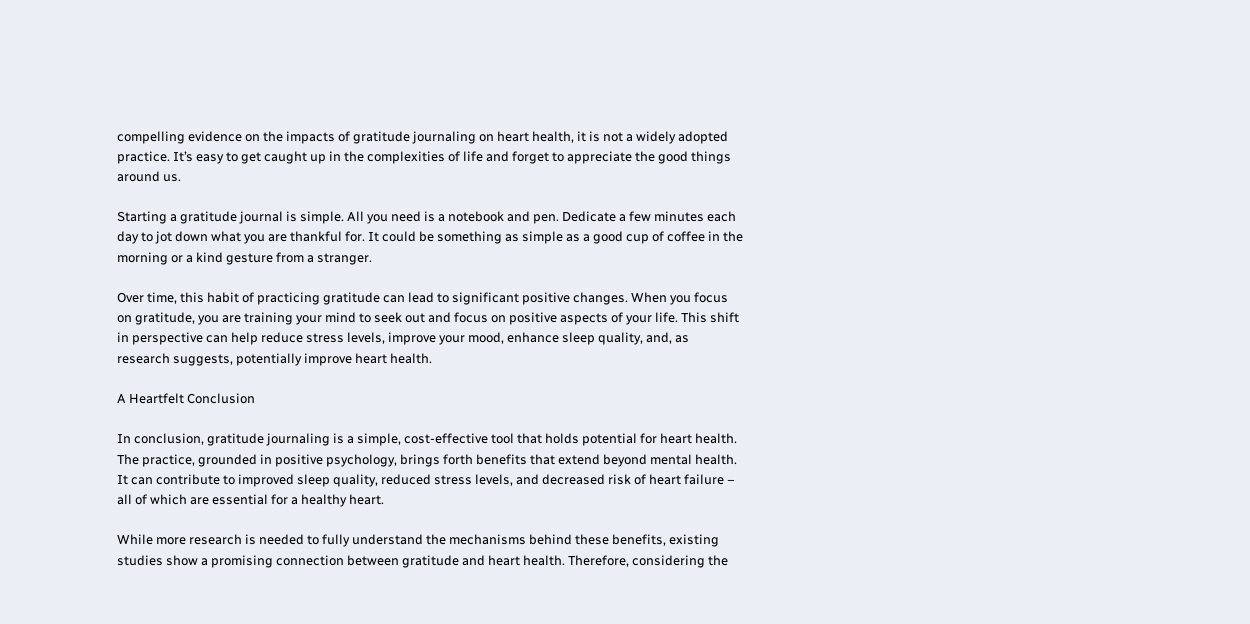compelling evidence on the impacts of gratitude journaling on heart health, it is not a widely adopted practice. It’s easy to get caught up in the complexities of life and forget to appreciate the good things around us.

Starting a gratitude journal is simple. All you need is a notebook and pen. Dedicate a few minutes each day to jot down what you are thankful for. It could be something as simple as a good cup of coffee in the morning or a kind gesture from a stranger.

Over time, this habit of practicing gratitude can lead to significant positive changes. When you focus on gratitude, you are training your mind to seek out and focus on positive aspects of your life. This shift in perspective can help reduce stress levels, improve your mood, enhance sleep quality, and, as research suggests, potentially improve heart health.

A Heartfelt Conclusion

In conclusion, gratitude journaling is a simple, cost-effective tool that holds potential for heart health. The practice, grounded in positive psychology, brings forth benefits that extend beyond mental health. It can contribute to improved sleep quality, reduced stress levels, and decreased risk of heart failure – all of which are essential for a healthy heart.

While more research is needed to fully understand the mechanisms behind these benefits, existing studies show a promising connection between gratitude and heart health. Therefore, considering the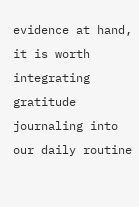evidence at hand, it is worth integrating gratitude journaling into our daily routine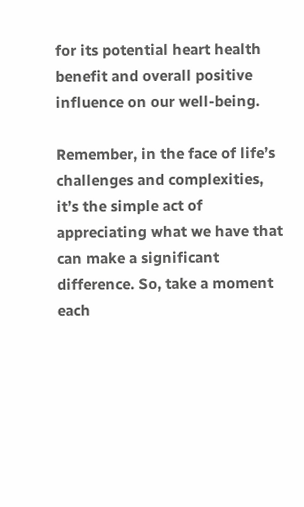for its potential heart health benefit and overall positive influence on our well-being.

Remember, in the face of life’s challenges and complexities, it’s the simple act of appreciating what we have that can make a significant difference. So, take a moment each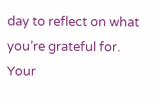day to reflect on what you’re grateful for. Your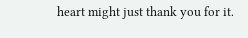heart might just thank you for it.